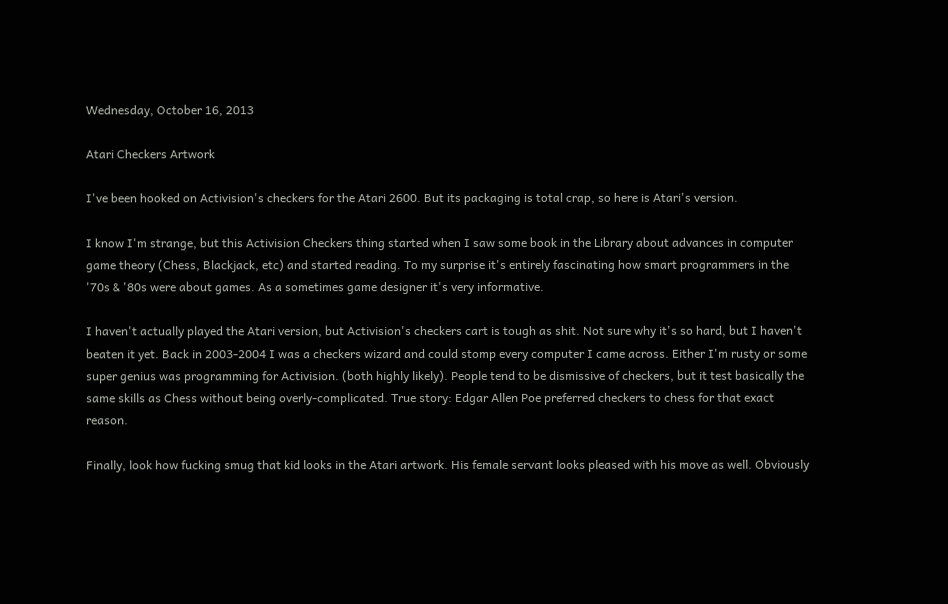Wednesday, October 16, 2013

Atari Checkers Artwork

I've been hooked on Activision's checkers for the Atari 2600. But its packaging is total crap, so here is Atari's version.

I know I'm strange, but this Activision Checkers thing started when I saw some book in the Library about advances in computer game theory (Chess, Blackjack, etc) and started reading. To my surprise it's entirely fascinating how smart programmers in the '70s & '80s were about games. As a sometimes game designer it's very informative.

I haven't actually played the Atari version, but Activision's checkers cart is tough as shit. Not sure why it's so hard, but I haven't beaten it yet. Back in 2003-2004 I was a checkers wizard and could stomp every computer I came across. Either I'm rusty or some super genius was programming for Activision. (both highly likely). People tend to be dismissive of checkers, but it test basically the same skills as Chess without being overly-complicated. True story: Edgar Allen Poe preferred checkers to chess for that exact reason.

Finally, look how fucking smug that kid looks in the Atari artwork. His female servant looks pleased with his move as well. Obviously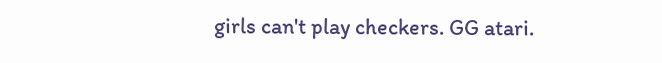girls can't play checkers. GG atari.